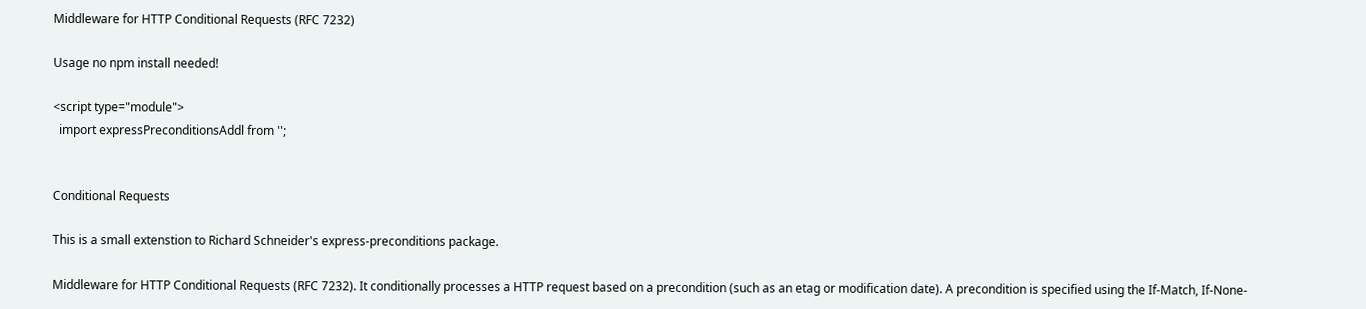Middleware for HTTP Conditional Requests (RFC 7232)

Usage no npm install needed!

<script type="module">
  import expressPreconditionsAddl from '';


Conditional Requests

This is a small extenstion to Richard Schneider's express-preconditions package.

Middleware for HTTP Conditional Requests (RFC 7232). It conditionally processes a HTTP request based on a precondition (such as an etag or modification date). A precondition is specified using the If-Match, If-None-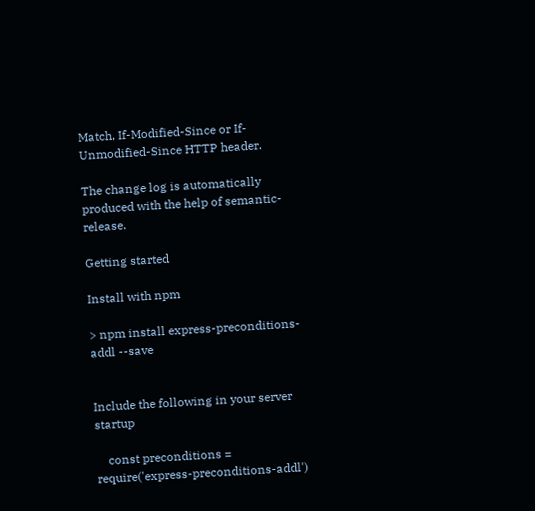Match, If-Modified-Since or If-Unmodified-Since HTTP header.

The change log is automatically produced with the help of semantic-release.

Getting started

Install with npm

> npm install express-preconditions-addl --save


Include the following in your server startup

    const preconditions = require('express-preconditions-addl')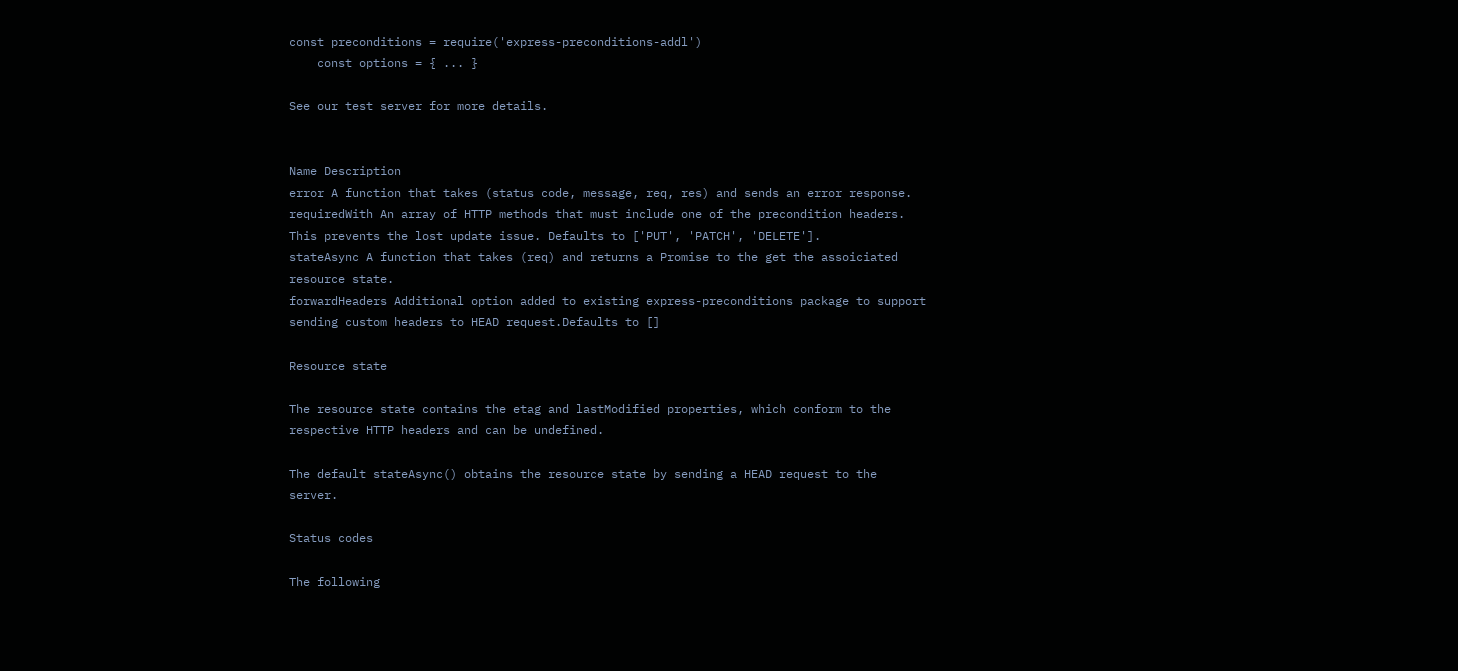const preconditions = require('express-preconditions-addl')
    const options = { ... }

See our test server for more details.


Name Description
error A function that takes (status code, message, req, res) and sends an error response.
requiredWith An array of HTTP methods that must include one of the precondition headers. This prevents the lost update issue. Defaults to ['PUT', 'PATCH', 'DELETE'].
stateAsync A function that takes (req) and returns a Promise to the get the assoiciated resource state.
forwardHeaders Additional option added to existing express-preconditions package to support sending custom headers to HEAD request.Defaults to []

Resource state

The resource state contains the etag and lastModified properties, which conform to the respective HTTP headers and can be undefined.

The default stateAsync() obtains the resource state by sending a HEAD request to the server.

Status codes

The following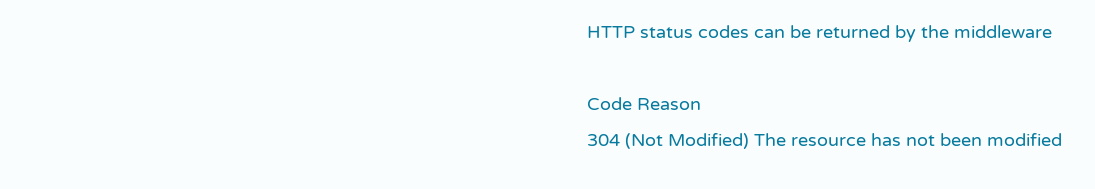HTTP status codes can be returned by the middleware

Code Reason
304 (Not Modified) The resource has not been modified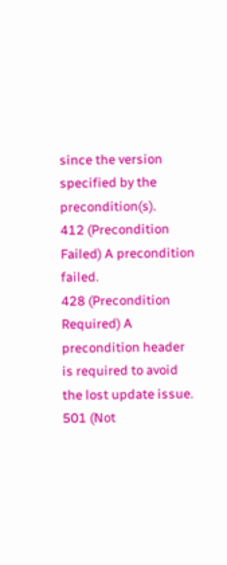since the version specified by the precondition(s).
412 (Precondition Failed) A precondition failed.
428 (Precondition Required) A precondition header is required to avoid the lost update issue.
501 (Not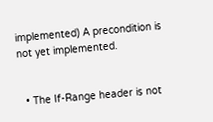implemented) A precondition is not yet implemented.


  • The If-Range header is not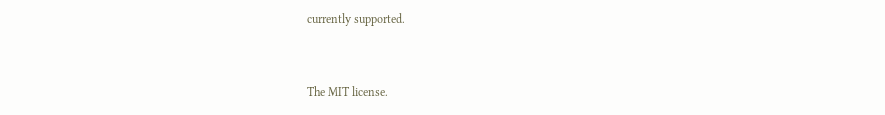currently supported.


The MIT license.